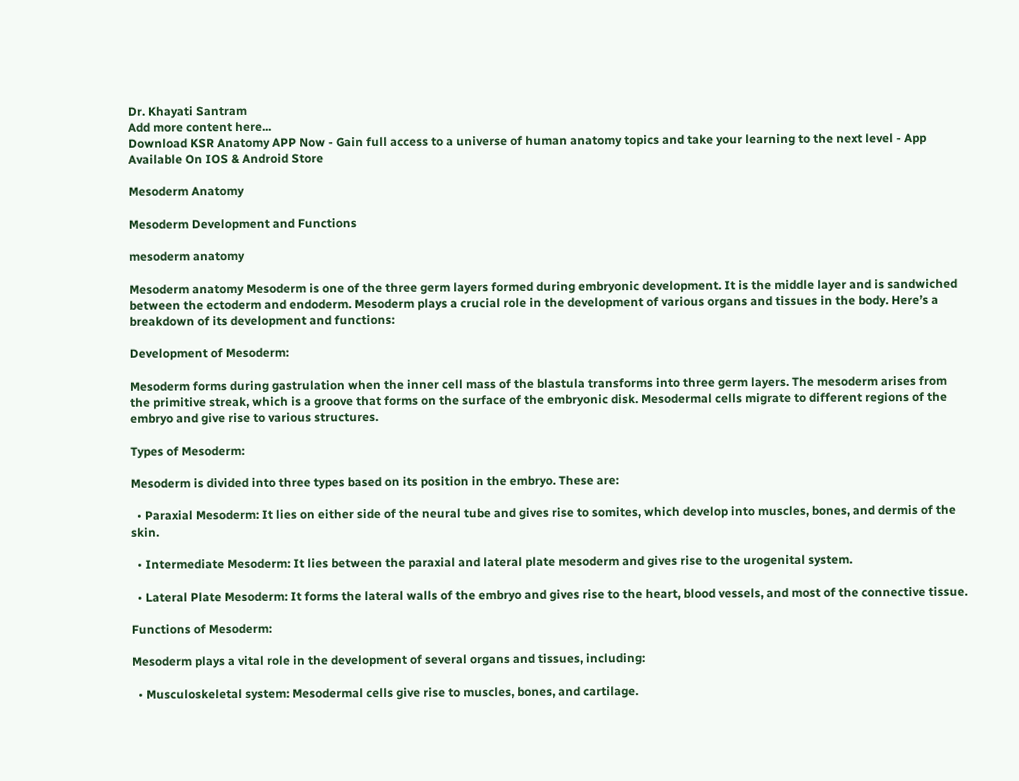Dr. Khayati Santram
Add more content here...
Download KSR Anatomy APP Now - Gain full access to a universe of human anatomy topics and take your learning to the next level - App Available On IOS & Android Store

Mesoderm Anatomy

Mesoderm Development and Functions

mesoderm anatomy

Mesoderm anatomy Mesoderm is one of the three germ layers formed during embryonic development. It is the middle layer and is sandwiched between the ectoderm and endoderm. Mesoderm plays a crucial role in the development of various organs and tissues in the body. Here’s a breakdown of its development and functions:

Development of Mesoderm:

Mesoderm forms during gastrulation when the inner cell mass of the blastula transforms into three germ layers. The mesoderm arises from the primitive streak, which is a groove that forms on the surface of the embryonic disk. Mesodermal cells migrate to different regions of the embryo and give rise to various structures.

Types of Mesoderm:

Mesoderm is divided into three types based on its position in the embryo. These are:

  • Paraxial Mesoderm: It lies on either side of the neural tube and gives rise to somites, which develop into muscles, bones, and dermis of the skin.

  • Intermediate Mesoderm: It lies between the paraxial and lateral plate mesoderm and gives rise to the urogenital system.

  • Lateral Plate Mesoderm: It forms the lateral walls of the embryo and gives rise to the heart, blood vessels, and most of the connective tissue.

Functions of Mesoderm:

Mesoderm plays a vital role in the development of several organs and tissues, including:

  • Musculoskeletal system: Mesodermal cells give rise to muscles, bones, and cartilage.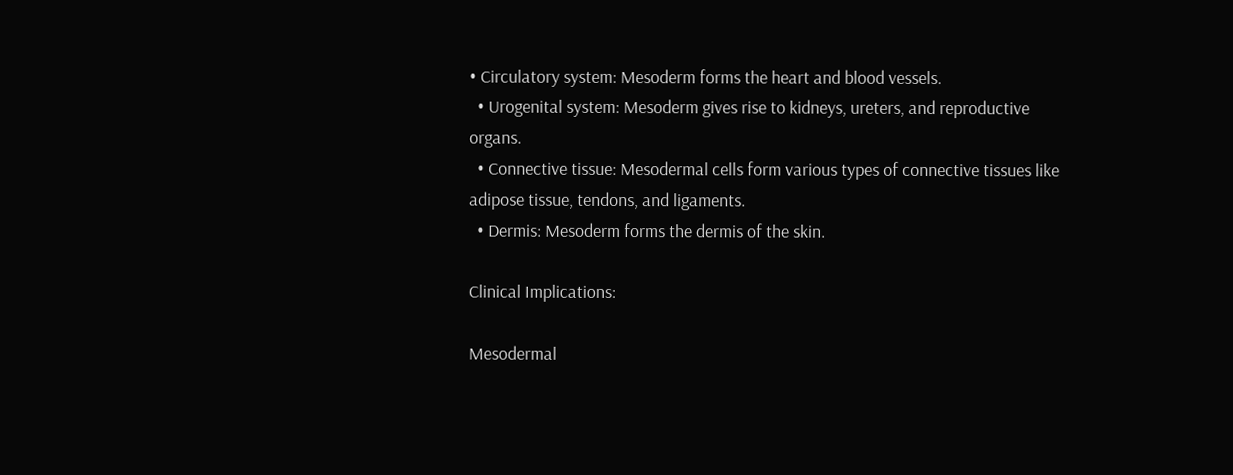• Circulatory system: Mesoderm forms the heart and blood vessels.
  • Urogenital system: Mesoderm gives rise to kidneys, ureters, and reproductive organs.
  • Connective tissue: Mesodermal cells form various types of connective tissues like adipose tissue, tendons, and ligaments.
  • Dermis: Mesoderm forms the dermis of the skin.

Clinical Implications:

Mesodermal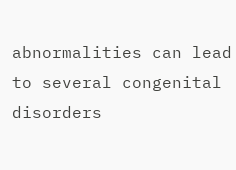abnormalities can lead to several congenital disorders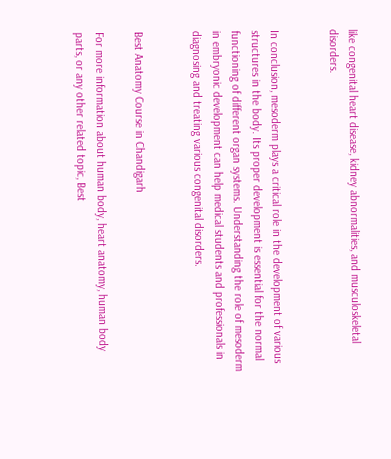like congenital heart disease, kidney abnormalities, and musculoskeletal disorders.


In conclusion, mesoderm plays a critical role in the development of various structures in the body. Its proper development is essential for the normal functioning of different organ systems. Understanding the role of mesoderm in embryonic development can help medical students and professionals in diagnosing and treating various congenital disorders.


Best Anatomy Course in Chandigarh

For more information about human body, heart anatomy, human body parts, or any other related topic, Best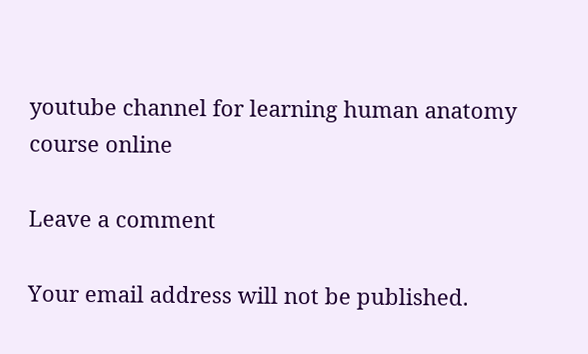youtube channel for learning human anatomy course online

Leave a comment

Your email address will not be published.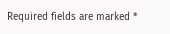Required fields are marked *